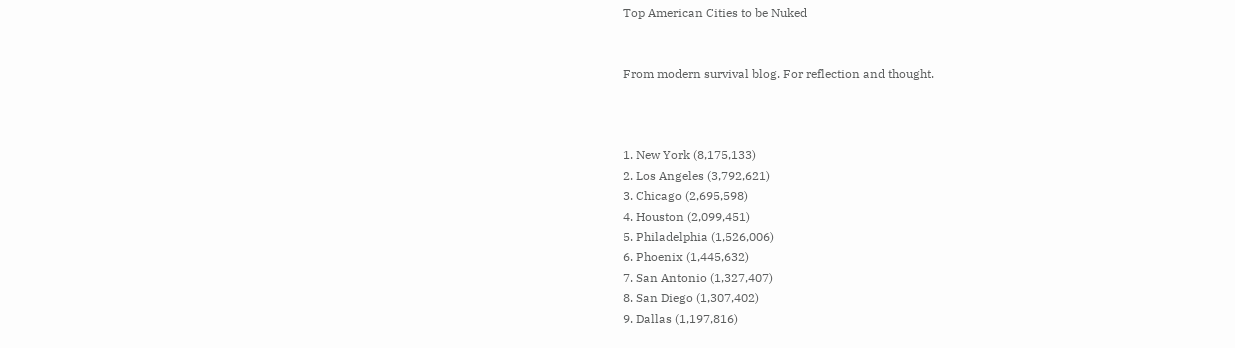Top American Cities to be Nuked


From modern survival blog. For reflection and thought.



1. New York (8,175,133)
2. Los Angeles (3,792,621)
3. Chicago (2,695,598)
4. Houston (2,099,451)
5. Philadelphia (1,526,006)
6. Phoenix (1,445,632)
7. San Antonio (1,327,407)
8. San Diego (1,307,402)
9. Dallas (1,197,816)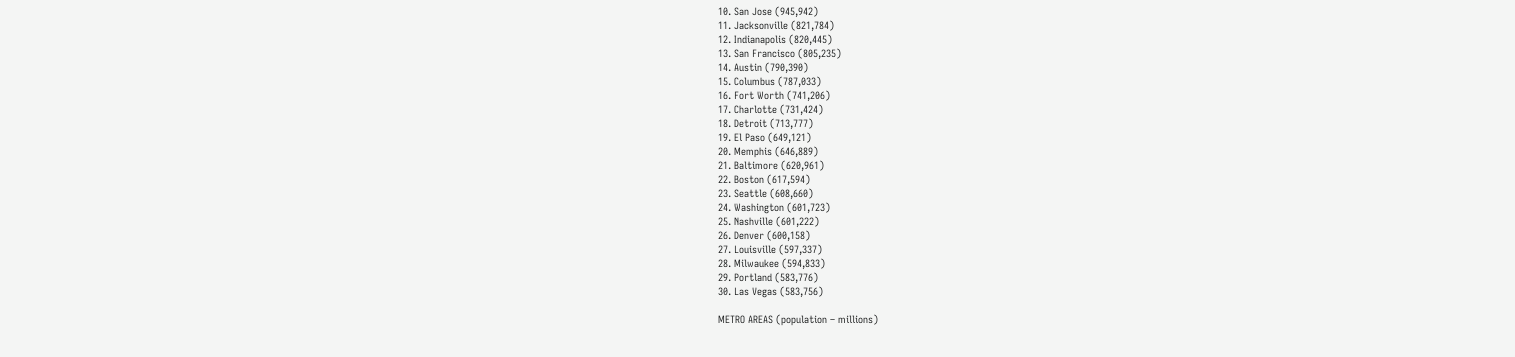10. San Jose (945,942)
11. Jacksonville (821,784)
12. Indianapolis (820,445)
13. San Francisco (805,235)
14. Austin (790,390)
15. Columbus (787,033)
16. Fort Worth (741,206)
17. Charlotte (731,424)
18. Detroit (713,777)
19. El Paso (649,121)
20. Memphis (646,889)
21. Baltimore (620,961)
22. Boston (617,594)
23. Seattle (608,660)
24. Washington (601,723)
25. Nashville (601,222)
26. Denver (600,158)
27. Louisville (597,337)
28. Milwaukee (594,833)
29. Portland (583,776)
30. Las Vegas (583,756)

METRO AREAS (population – millions)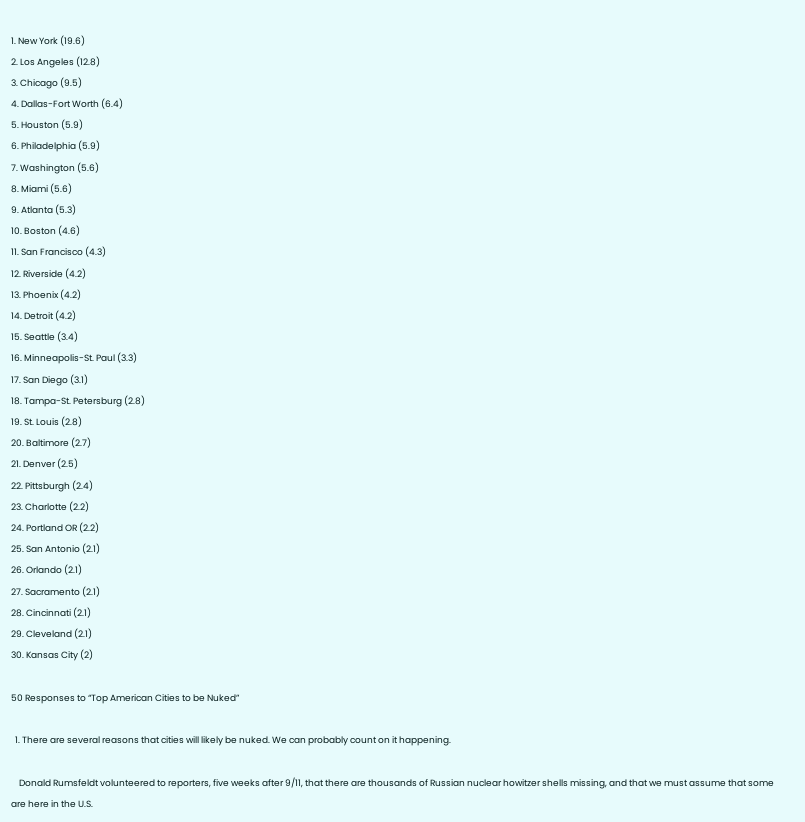1. New York (19.6)
2. Los Angeles (12.8)
3. Chicago (9.5)
4. Dallas-Fort Worth (6.4)
5. Houston (5.9)
6. Philadelphia (5.9)
7. Washington (5.6)
8. Miami (5.6)
9. Atlanta (5.3)
10. Boston (4.6)
11. San Francisco (4.3)
12. Riverside (4.2)
13. Phoenix (4.2)
14. Detroit (4.2)
15. Seattle (3.4)
16. Minneapolis-St. Paul (3.3)
17. San Diego (3.1)
18. Tampa-St. Petersburg (2.8)
19. St. Louis (2.8)
20. Baltimore (2.7)
21. Denver (2.5)
22. Pittsburgh (2.4)
23. Charlotte (2.2)
24. Portland OR (2.2)
25. San Antonio (2.1)
26. Orlando (2.1)
27. Sacramento (2.1)
28. Cincinnati (2.1)
29. Cleveland (2.1)
30. Kansas City (2)

50 Responses to “Top American Cities to be Nuked”

  1. There are several reasons that cities will likely be nuked. We can probably count on it happening.

    Donald Rumsfeldt volunteered to reporters, five weeks after 9/11, that there are thousands of Russian nuclear howitzer shells missing, and that we must assume that some are here in the U.S.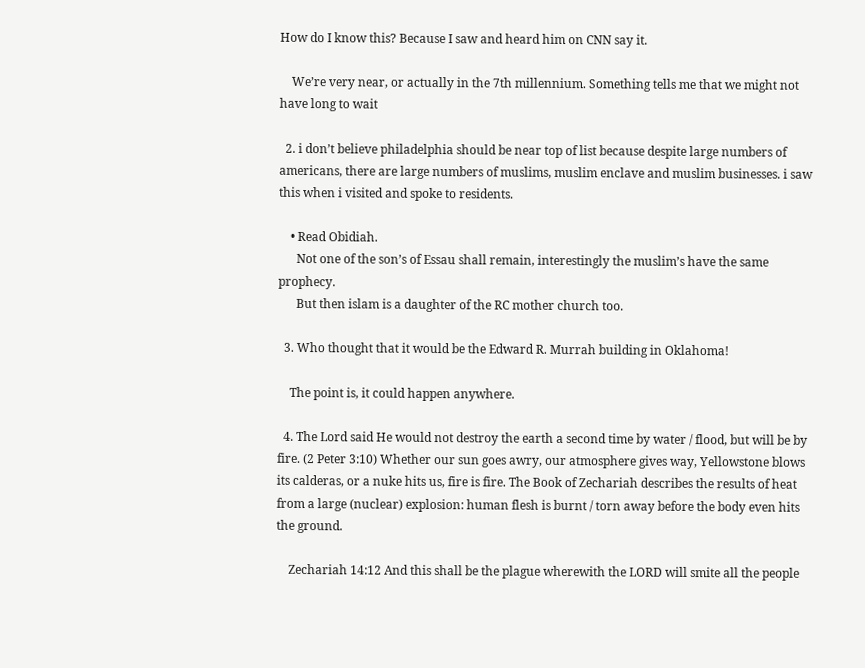How do I know this? Because I saw and heard him on CNN say it.

    We’re very near, or actually in the 7th millennium. Something tells me that we might not have long to wait

  2. i don’t believe philadelphia should be near top of list because despite large numbers of americans, there are large numbers of muslims, muslim enclave and muslim businesses. i saw this when i visited and spoke to residents.

    • Read Obidiah.
      Not one of the son’s of Essau shall remain, interestingly the muslim’s have the same prophecy.
      But then islam is a daughter of the RC mother church too.

  3. Who thought that it would be the Edward R. Murrah building in Oklahoma!

    The point is, it could happen anywhere.

  4. The Lord said He would not destroy the earth a second time by water / flood, but will be by fire. (2 Peter 3:10) Whether our sun goes awry, our atmosphere gives way, Yellowstone blows its calderas, or a nuke hits us, fire is fire. The Book of Zechariah describes the results of heat from a large (nuclear) explosion: human flesh is burnt / torn away before the body even hits the ground.

    Zechariah 14:12 And this shall be the plague wherewith the LORD will smite all the people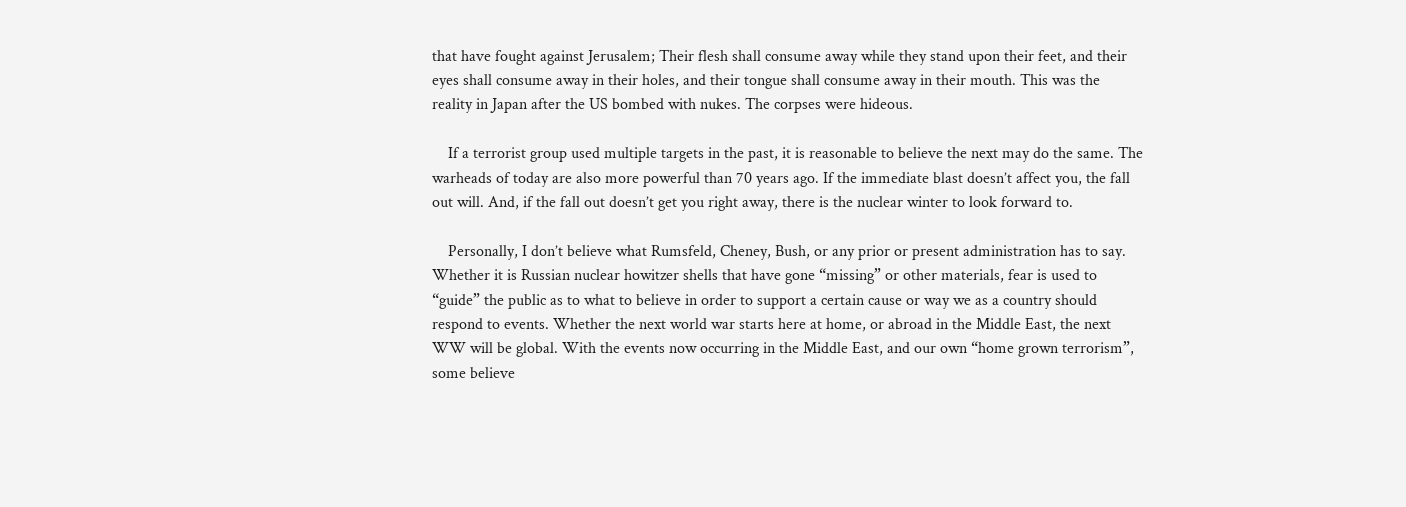that have fought against Jerusalem; Their flesh shall consume away while they stand upon their feet, and their eyes shall consume away in their holes, and their tongue shall consume away in their mouth. This was the reality in Japan after the US bombed with nukes. The corpses were hideous.

    If a terrorist group used multiple targets in the past, it is reasonable to believe the next may do the same. The warheads of today are also more powerful than 70 years ago. If the immediate blast doesn’t affect you, the fall out will. And, if the fall out doesn’t get you right away, there is the nuclear winter to look forward to.

    Personally, I don’t believe what Rumsfeld, Cheney, Bush, or any prior or present administration has to say. Whether it is Russian nuclear howitzer shells that have gone “missing” or other materials, fear is used to “guide” the public as to what to believe in order to support a certain cause or way we as a country should respond to events. Whether the next world war starts here at home, or abroad in the Middle East, the next WW will be global. With the events now occurring in the Middle East, and our own “home grown terrorism”, some believe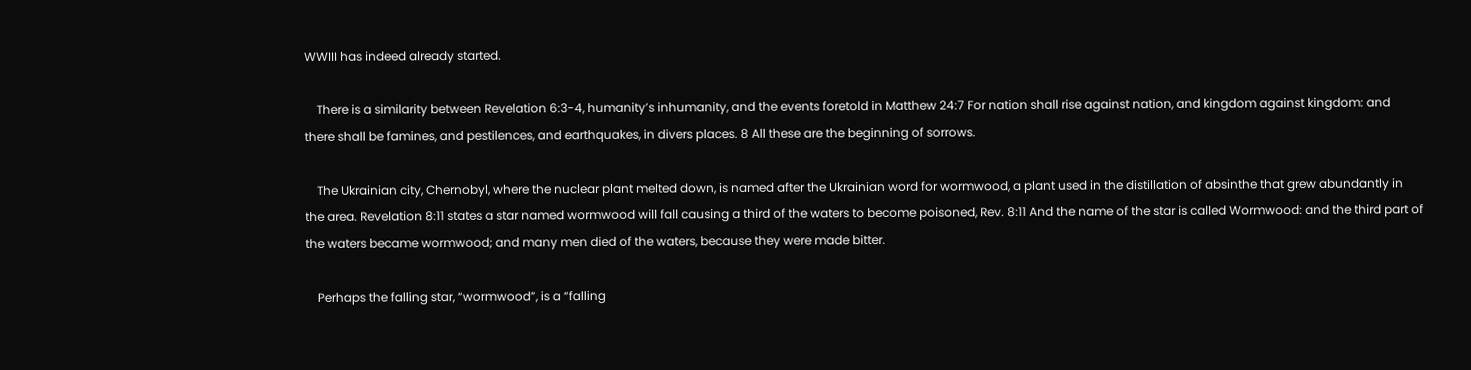WWIII has indeed already started.

    There is a similarity between Revelation 6:3-4, humanity’s inhumanity, and the events foretold in Matthew 24:7 For nation shall rise against nation, and kingdom against kingdom: and there shall be famines, and pestilences, and earthquakes, in divers places. 8 All these are the beginning of sorrows.

    The Ukrainian city, Chernobyl, where the nuclear plant melted down, is named after the Ukrainian word for wormwood, a plant used in the distillation of absinthe that grew abundantly in the area. Revelation 8:11 states a star named wormwood will fall causing a third of the waters to become poisoned, Rev. 8:11 And the name of the star is called Wormwood: and the third part of the waters became wormwood; and many men died of the waters, because they were made bitter.

    Perhaps the falling star, “wormwood”, is a “falling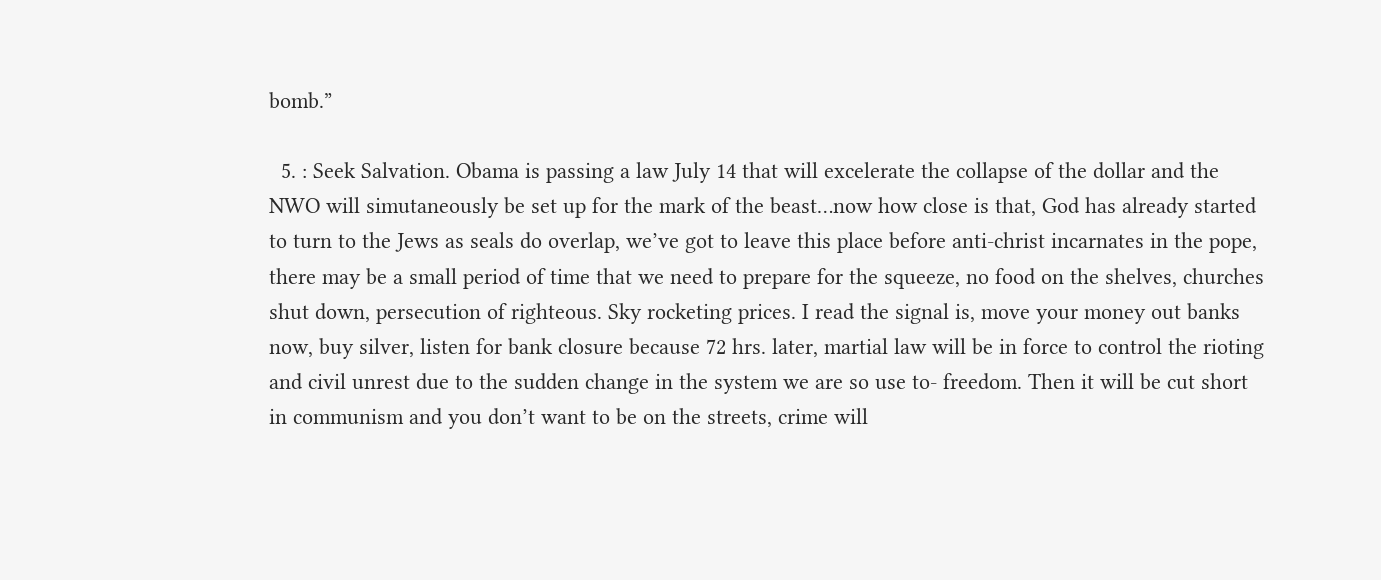bomb.”

  5. : Seek Salvation. Obama is passing a law July 14 that will excelerate the collapse of the dollar and the NWO will simutaneously be set up for the mark of the beast…now how close is that, God has already started to turn to the Jews as seals do overlap, we’ve got to leave this place before anti-christ incarnates in the pope, there may be a small period of time that we need to prepare for the squeeze, no food on the shelves, churches shut down, persecution of righteous. Sky rocketing prices. I read the signal is, move your money out banks now, buy silver, listen for bank closure because 72 hrs. later, martial law will be in force to control the rioting and civil unrest due to the sudden change in the system we are so use to- freedom. Then it will be cut short in communism and you don’t want to be on the streets, crime will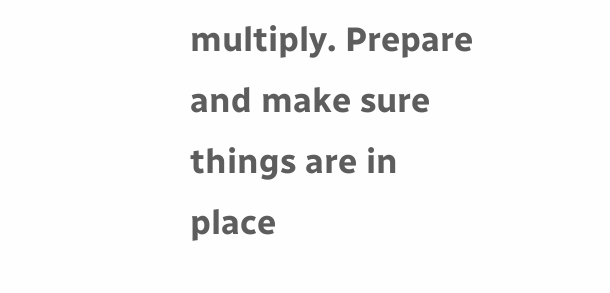multiply. Prepare and make sure things are in place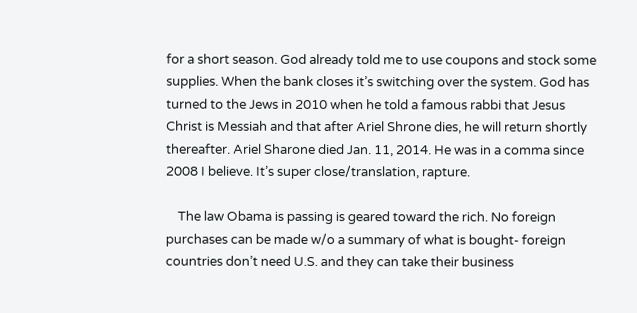for a short season. God already told me to use coupons and stock some supplies. When the bank closes it’s switching over the system. God has turned to the Jews in 2010 when he told a famous rabbi that Jesus Christ is Messiah and that after Ariel Shrone dies, he will return shortly thereafter. Ariel Sharone died Jan. 11, 2014. He was in a comma since 2008 I believe. It’s super close/translation, rapture.

    The law Obama is passing is geared toward the rich. No foreign purchases can be made w/o a summary of what is bought- foreign countries don’t need U.S. and they can take their business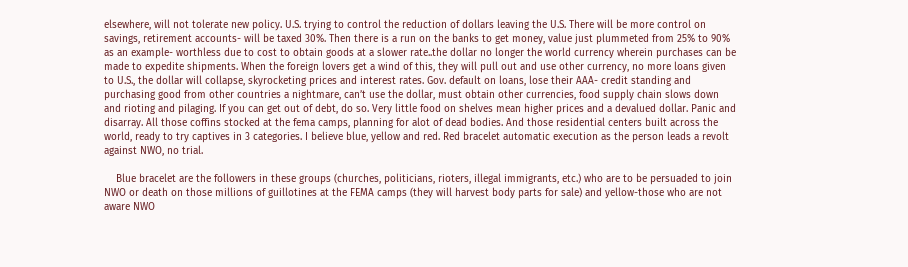elsewhere, will not tolerate new policy. U.S. trying to control the reduction of dollars leaving the U.S. There will be more control on savings, retirement accounts- will be taxed 30%. Then there is a run on the banks to get money, value just plummeted from 25% to 90% as an example- worthless due to cost to obtain goods at a slower rate..the dollar no longer the world currency wherein purchases can be made to expedite shipments. When the foreign lovers get a wind of this, they will pull out and use other currency, no more loans given to U.S., the dollar will collapse, skyrocketing prices and interest rates. Gov. default on loans, lose their AAA- credit standing and purchasing good from other countries a nightmare, can’t use the dollar, must obtain other currencies, food supply chain slows down and rioting and pilaging. If you can get out of debt, do so. Very little food on shelves mean higher prices and a devalued dollar. Panic and disarray. All those coffins stocked at the fema camps, planning for alot of dead bodies. And those residential centers built across the world, ready to try captives in 3 categories. I believe blue, yellow and red. Red bracelet automatic execution as the person leads a revolt against NWO, no trial.

    Blue bracelet are the followers in these groups (churches, politicians, rioters, illegal immigrants, etc.) who are to be persuaded to join NWO or death on those millions of guillotines at the FEMA camps (they will harvest body parts for sale) and yellow-those who are not aware NWO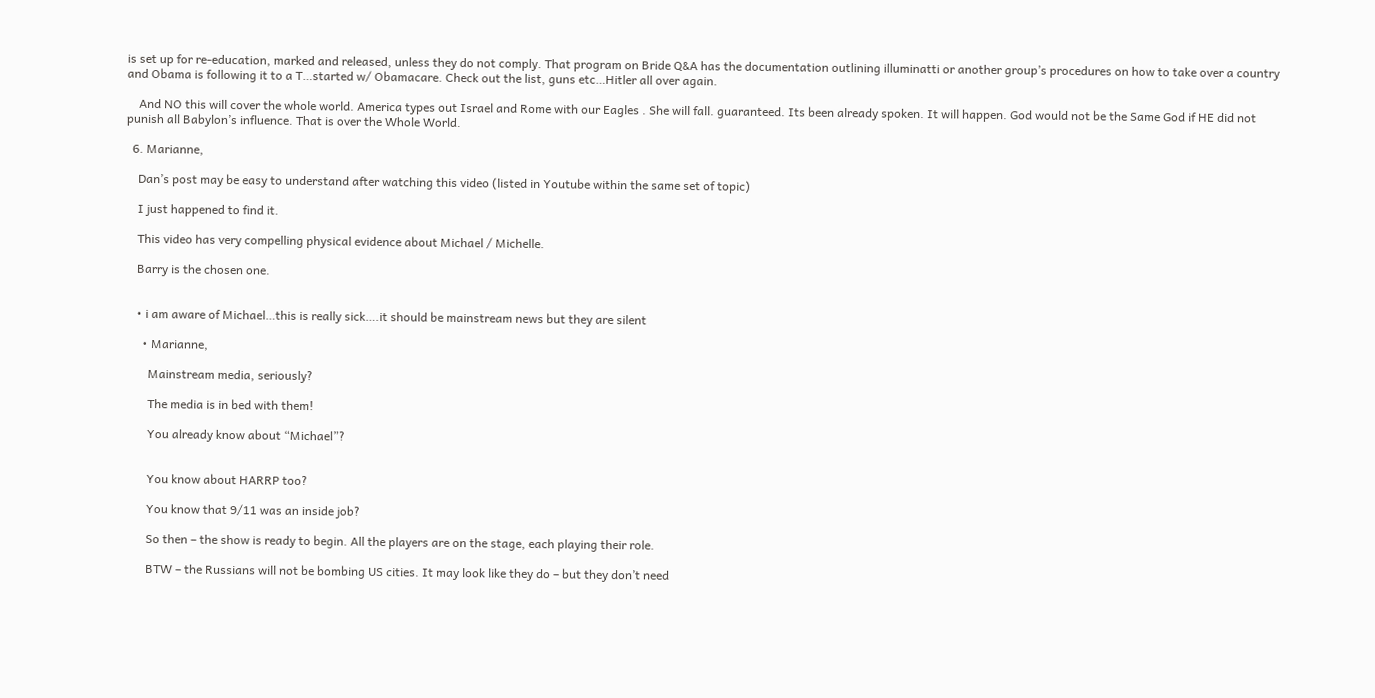is set up for re-education, marked and released, unless they do not comply. That program on Bride Q&A has the documentation outlining illuminatti or another group’s procedures on how to take over a country and Obama is following it to a T…started w/ Obamacare. Check out the list, guns etc…Hitler all over again.

    And NO this will cover the whole world. America types out Israel and Rome with our Eagles . She will fall. guaranteed. Its been already spoken. It will happen. God would not be the Same God if HE did not punish all Babylon’s influence. That is over the Whole World.

  6. Marianne,

    Dan’s post may be easy to understand after watching this video (listed in Youtube within the same set of topic)

    I just happened to find it.

    This video has very compelling physical evidence about Michael / Michelle.

    Barry is the chosen one.


    • i am aware of Michael…this is really sick….it should be mainstream news but they are silent

      • Marianne,

        Mainstream media, seriously?

        The media is in bed with them!

        You already know about “Michael”?


        You know about HARRP too?

        You know that 9/11 was an inside job?

        So then – the show is ready to begin. All the players are on the stage, each playing their role.

        BTW – the Russians will not be bombing US cities. It may look like they do – but they don’t need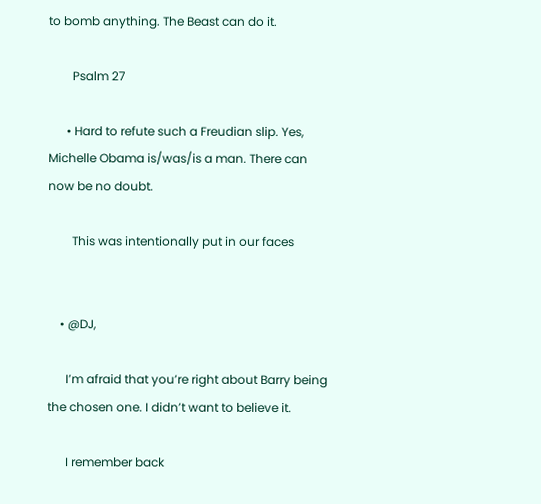to bomb anything. The Beast can do it.

        Psalm 27

      • Hard to refute such a Freudian slip. Yes, Michelle Obama is/was/is a man. There can now be no doubt.

        This was intentionally put in our faces


    • @DJ,

      I’m afraid that you’re right about Barry being the chosen one. I didn’t want to believe it.

      I remember back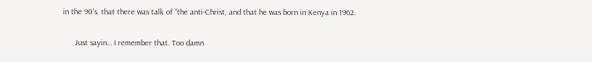in the 90’s, that there was talk of “the anti-Christ, and that he was born in Kenya in 1962.

      Just sayin… I remember that. Too damn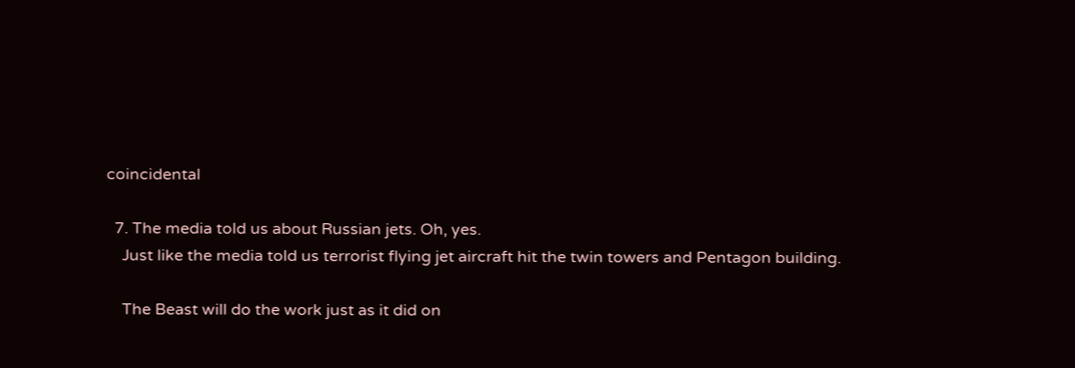coincidental

  7. The media told us about Russian jets. Oh, yes.
    Just like the media told us terrorist flying jet aircraft hit the twin towers and Pentagon building.

    The Beast will do the work just as it did on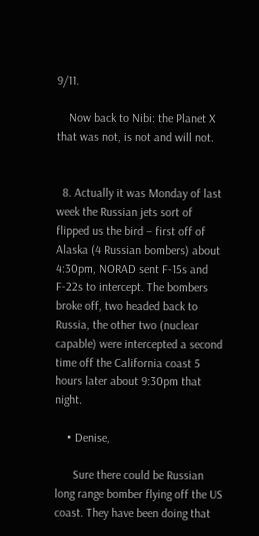9/11.

    Now back to Nibi: the Planet X that was not, is not and will not.


  8. Actually it was Monday of last week the Russian jets sort of flipped us the bird – first off of Alaska (4 Russian bombers) about 4:30pm, NORAD sent F-15s and F-22s to intercept. The bombers broke off, two headed back to Russia, the other two (nuclear capable) were intercepted a second time off the California coast 5 hours later about 9:30pm that night.

    • Denise,

      Sure there could be Russian long range bomber flying off the US coast. They have been doing that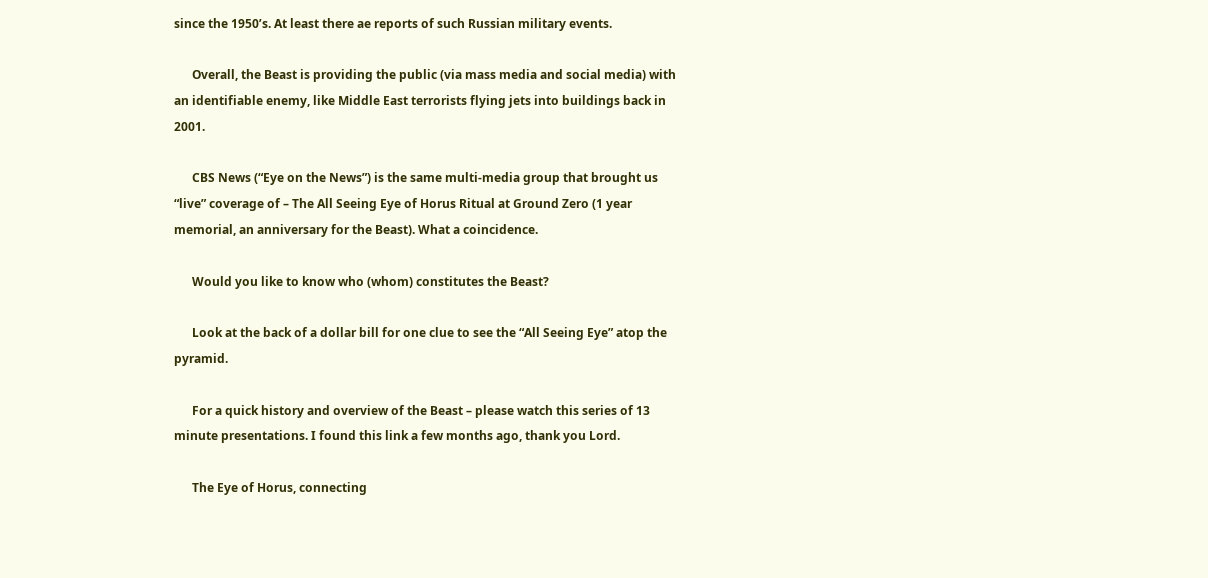since the 1950’s. At least there ae reports of such Russian military events.

      Overall, the Beast is providing the public (via mass media and social media) with an identifiable enemy, like Middle East terrorists flying jets into buildings back in 2001.

      CBS News (“Eye on the News”) is the same multi-media group that brought us “live” coverage of – The All Seeing Eye of Horus Ritual at Ground Zero (1 year memorial, an anniversary for the Beast). What a coincidence.

      Would you like to know who (whom) constitutes the Beast?

      Look at the back of a dollar bill for one clue to see the “All Seeing Eye” atop the pyramid.

      For a quick history and overview of the Beast – please watch this series of 13 minute presentations. I found this link a few months ago, thank you Lord.

      The Eye of Horus, connecting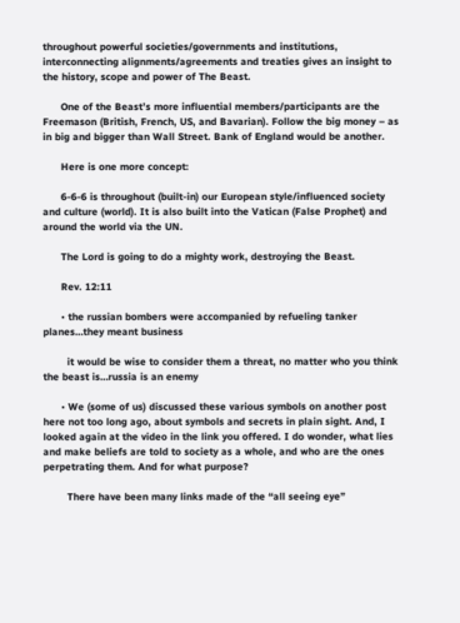throughout powerful societies/governments and institutions, interconnecting alignments/agreements and treaties gives an insight to the history, scope and power of The Beast.

      One of the Beast’s more influential members/participants are the Freemason (British, French, US, and Bavarian). Follow the big money – as in big and bigger than Wall Street. Bank of England would be another.

      Here is one more concept:

      6-6-6 is throughout (built-in) our European style/influenced society and culture (world). It is also built into the Vatican (False Prophet) and around the world via the UN.

      The Lord is going to do a mighty work, destroying the Beast.

      Rev. 12:11

      • the russian bombers were accompanied by refueling tanker planes…they meant business

        it would be wise to consider them a threat, no matter who you think the beast is…russia is an enemy

      • We (some of us) discussed these various symbols on another post here not too long ago, about symbols and secrets in plain sight. And, I looked again at the video in the link you offered. I do wonder, what lies and make beliefs are told to society as a whole, and who are the ones perpetrating them. And for what purpose?

        There have been many links made of the “all seeing eye”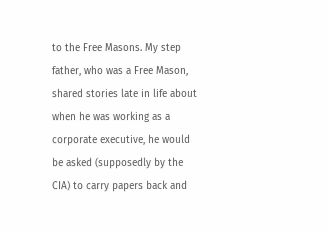to the Free Masons. My step father, who was a Free Mason, shared stories late in life about when he was working as a corporate executive, he would be asked (supposedly by the CIA) to carry papers back and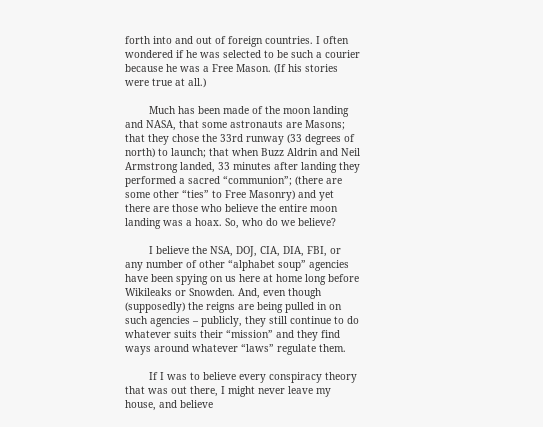forth into and out of foreign countries. I often wondered if he was selected to be such a courier because he was a Free Mason. (If his stories were true at all.)

        Much has been made of the moon landing and NASA, that some astronauts are Masons; that they chose the 33rd runway (33 degrees of north) to launch; that when Buzz Aldrin and Neil Armstrong landed, 33 minutes after landing they performed a sacred “communion”; (there are some other “ties” to Free Masonry) and yet there are those who believe the entire moon landing was a hoax. So, who do we believe?

        I believe the NSA, DOJ, CIA, DIA, FBI, or any number of other “alphabet soup” agencies have been spying on us here at home long before Wikileaks or Snowden. And, even though (supposedly) the reigns are being pulled in on such agencies – publicly, they still continue to do whatever suits their “mission” and they find ways around whatever “laws” regulate them.

        If I was to believe every conspiracy theory that was out there, I might never leave my house, and believe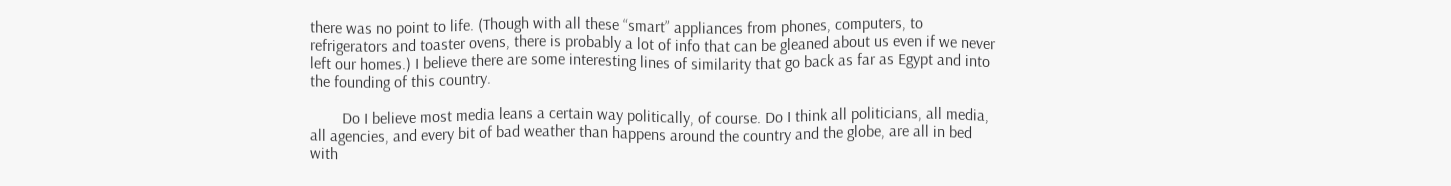there was no point to life. (Though with all these “smart” appliances from phones, computers, to refrigerators and toaster ovens, there is probably a lot of info that can be gleaned about us even if we never left our homes.) I believe there are some interesting lines of similarity that go back as far as Egypt and into the founding of this country.

        Do I believe most media leans a certain way politically, of course. Do I think all politicians, all media, all agencies, and every bit of bad weather than happens around the country and the globe, are all in bed with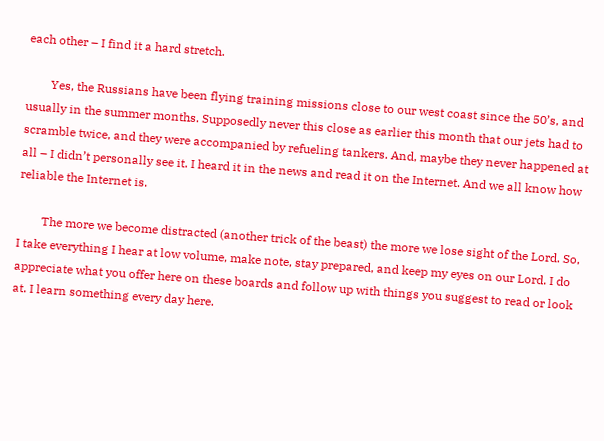each other – I find it a hard stretch.

        Yes, the Russians have been flying training missions close to our west coast since the 50’s, and usually in the summer months. Supposedly never this close as earlier this month that our jets had to scramble twice, and they were accompanied by refueling tankers. And, maybe they never happened at all – I didn’t personally see it. I heard it in the news and read it on the Internet. And we all know how reliable the Internet is.

        The more we become distracted (another trick of the beast) the more we lose sight of the Lord. So, I take everything I hear at low volume, make note, stay prepared, and keep my eyes on our Lord. I do appreciate what you offer here on these boards and follow up with things you suggest to read or look at. I learn something every day here.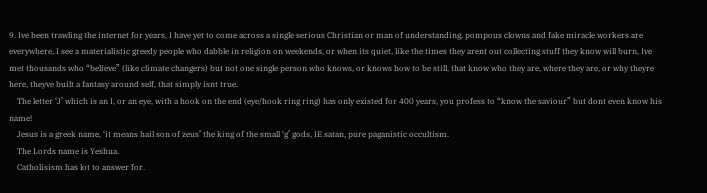9. Ive been trawling the internet for years, I have yet to come across a single serious Christian or man of understanding, pompous clowns and fake miracle workers are everywhere, I see a materialistic greedy people who dabble in religion on weekends, or when its quiet, like the times they arent out collecting stuff they know will burn, Ive met thousands who “believe” (like climate changers) but not one single person who knows, or knows how to be still, that know who they are, where they are, or why theyre here, theyve built a fantasy around self, that simply isnt true.
    The letter ‘J’ which is an I, or an eye, with a hook on the end (eye/hook ring ring) has only existed for 400 years, you profess to “know the saviour” but dont even know his name!
    Jesus is a greek name, ‘it means hail son of zeus’ the king of the small ‘g’ gods, IE satan, pure paganistic occultism.
    The Lords name is Yeshua.
    Catholisism has lot to answer for.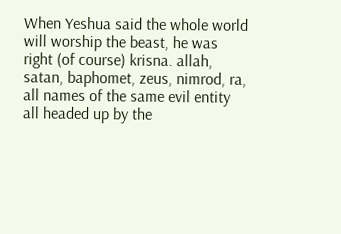When Yeshua said the whole world will worship the beast, he was right (of course) krisna. allah, satan, baphomet, zeus, nimrod, ra, all names of the same evil entity all headed up by the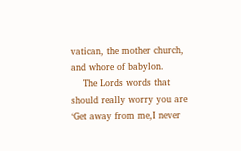vatican, the mother church, and whore of babylon.
    The Lords words that should really worry you are ‘Get away from me,I never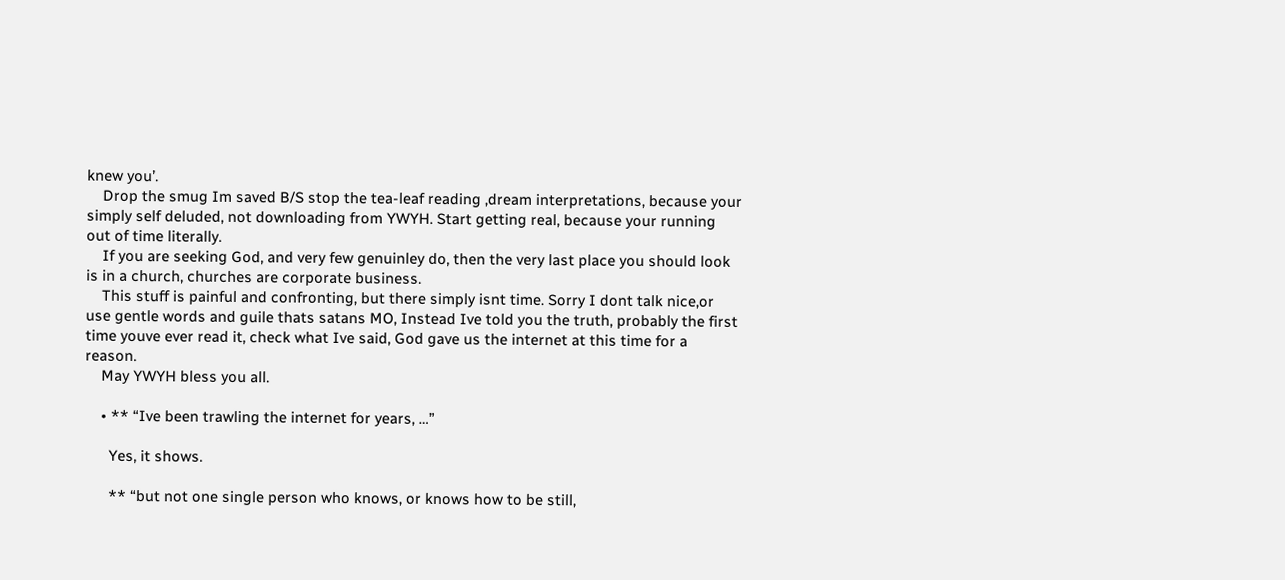knew you’.
    Drop the smug Im saved B/S stop the tea-leaf reading ,dream interpretations, because your simply self deluded, not downloading from YWYH. Start getting real, because your running out of time literally.
    If you are seeking God, and very few genuinley do, then the very last place you should look is in a church, churches are corporate business.
    This stuff is painful and confronting, but there simply isnt time. Sorry I dont talk nice,or use gentle words and guile thats satans MO, Instead Ive told you the truth, probably the first time youve ever read it, check what Ive said, God gave us the internet at this time for a reason.
    May YWYH bless you all.

    • ** “Ive been trawling the internet for years, …”

      Yes, it shows.

      ** “but not one single person who knows, or knows how to be still,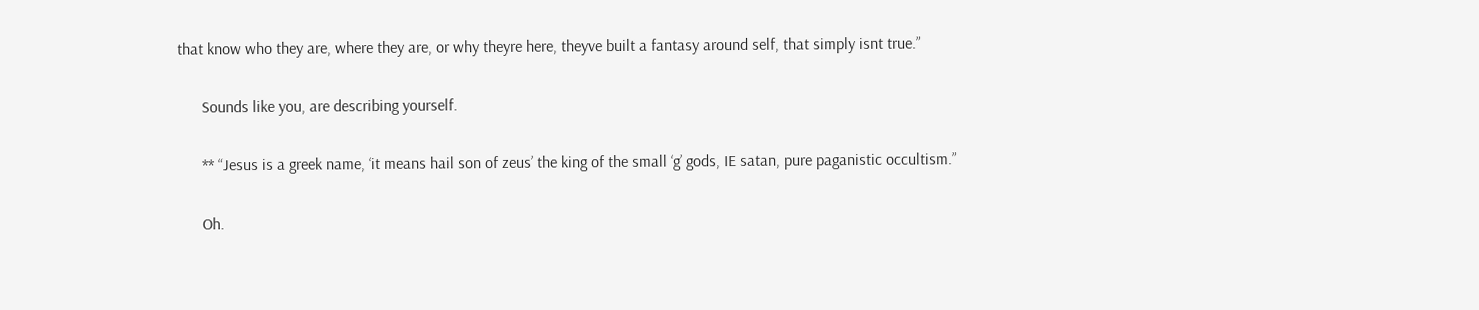that know who they are, where they are, or why theyre here, theyve built a fantasy around self, that simply isnt true.”

      Sounds like you, are describing yourself.

      ** “Jesus is a greek name, ‘it means hail son of zeus’ the king of the small ‘g’ gods, IE satan, pure paganistic occultism.”

      Oh.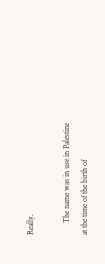Really.

      The name was in use in Palestine at the time of the birth of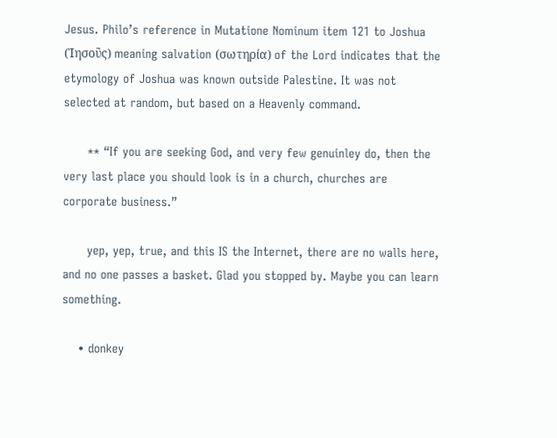Jesus. Philo’s reference in Mutatione Nominum item 121 to Joshua (Ἰησοῦς) meaning salvation (σωτηρία) of the Lord indicates that the etymology of Joshua was known outside Palestine. It was not selected at random, but based on a Heavenly command.

      ** “If you are seeking God, and very few genuinley do, then the very last place you should look is in a church, churches are corporate business.”

      yep, yep, true, and this IS the Internet, there are no walls here, and no one passes a basket. Glad you stopped by. Maybe you can learn something.

    • donkey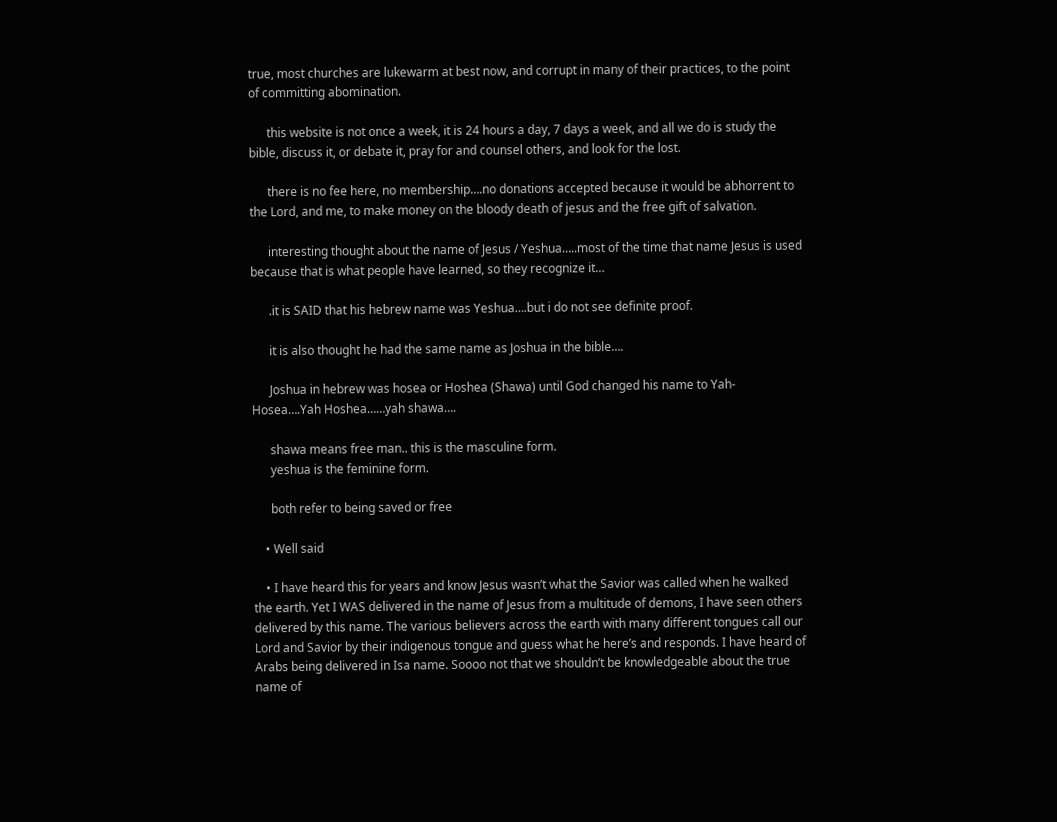true, most churches are lukewarm at best now, and corrupt in many of their practices, to the point of committing abomination.

      this website is not once a week, it is 24 hours a day, 7 days a week, and all we do is study the bible, discuss it, or debate it, pray for and counsel others, and look for the lost.

      there is no fee here, no membership….no donations accepted because it would be abhorrent to the Lord, and me, to make money on the bloody death of jesus and the free gift of salvation.

      interesting thought about the name of Jesus / Yeshua…..most of the time that name Jesus is used because that is what people have learned, so they recognize it…

      .it is SAID that his hebrew name was Yeshua….but i do not see definite proof.

      it is also thought he had the same name as Joshua in the bible….

      Joshua in hebrew was hosea or Hoshea (Shawa) until God changed his name to Yah- Hosea….Yah Hoshea……yah shawa….

      shawa means free man.. this is the masculine form.
      yeshua is the feminine form.

      both refer to being saved or free

    • Well said

    • I have heard this for years and know Jesus wasn’t what the Savior was called when he walked the earth. Yet I WAS delivered in the name of Jesus from a multitude of demons, I have seen others delivered by this name. The various believers across the earth with many different tongues call our Lord and Savior by their indigenous tongue and guess what he here’s and responds. I have heard of Arabs being delivered in Isa name. Soooo not that we shouldn’t be knowledgeable about the true name of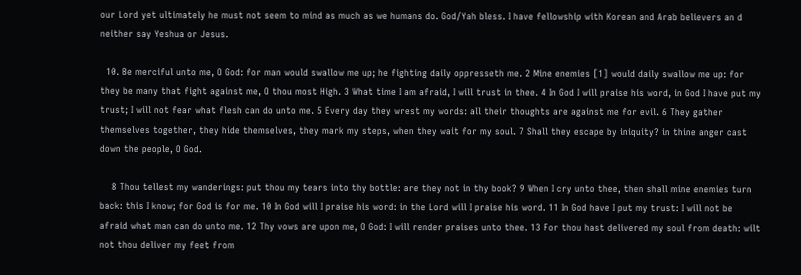our Lord yet ultimately he must not seem to mind as much as we humans do. God/Yah bless. I have fellowship with Korean and Arab believers an d neither say Yeshua or Jesus.

  10. Be merciful unto me, O God: for man would swallow me up; he fighting daily oppresseth me. 2 Mine enemies [1] would daily swallow me up: for they be many that fight against me, O thou most High. 3 What time I am afraid, I will trust in thee. 4 In God I will praise his word, in God I have put my trust; I will not fear what flesh can do unto me. 5 Every day they wrest my words: all their thoughts are against me for evil. 6 They gather themselves together, they hide themselves, they mark my steps, when they wait for my soul. 7 Shall they escape by iniquity? in thine anger cast down the people, O God.

    8 Thou tellest my wanderings: put thou my tears into thy bottle: are they not in thy book? 9 When I cry unto thee, then shall mine enemies turn back: this I know; for God is for me. 10 In God will I praise his word: in the Lord will I praise his word. 11 In God have I put my trust: I will not be afraid what man can do unto me. 12 Thy vows are upon me, O God: I will render praises unto thee. 13 For thou hast delivered my soul from death: wilt not thou deliver my feet from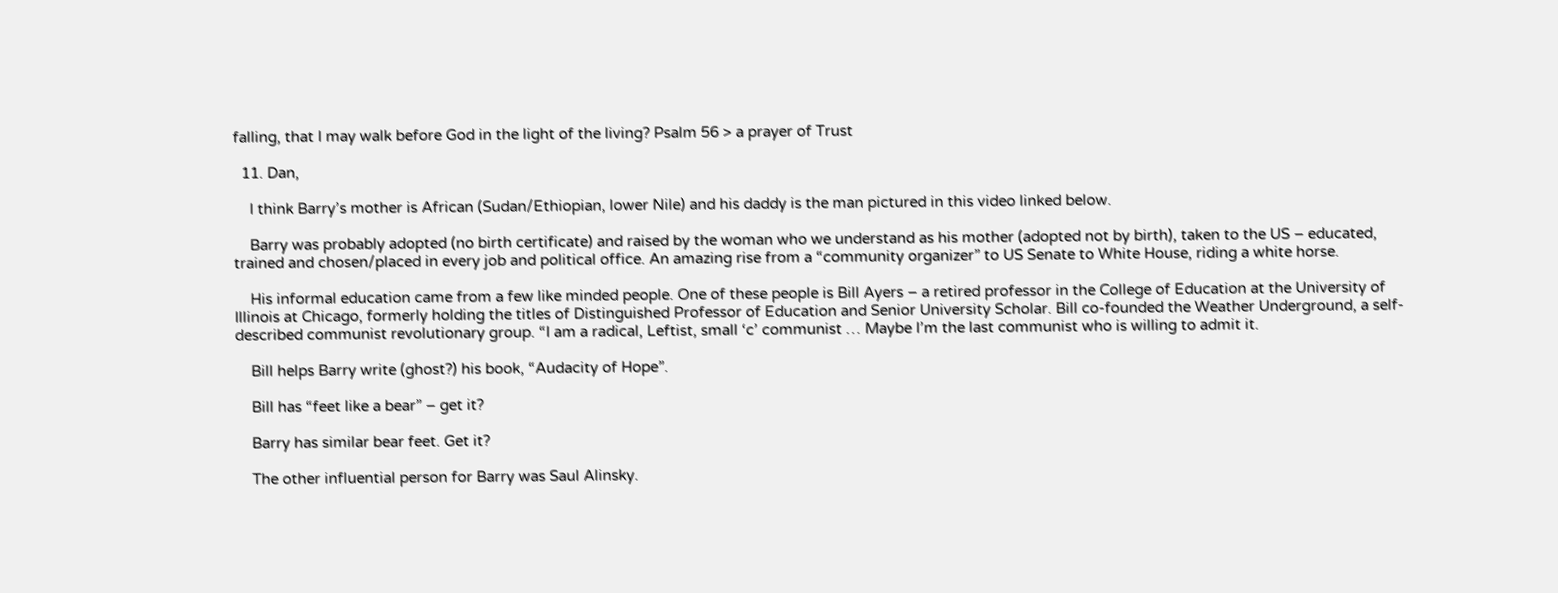falling, that I may walk before God in the light of the living? Psalm 56 > a prayer of Trust

  11. Dan,

    I think Barry’s mother is African (Sudan/Ethiopian, lower Nile) and his daddy is the man pictured in this video linked below.

    Barry was probably adopted (no birth certificate) and raised by the woman who we understand as his mother (adopted not by birth), taken to the US – educated, trained and chosen/placed in every job and political office. An amazing rise from a “community organizer” to US Senate to White House, riding a white horse.

    His informal education came from a few like minded people. One of these people is Bill Ayers – a retired professor in the College of Education at the University of Illinois at Chicago, formerly holding the titles of Distinguished Professor of Education and Senior University Scholar. Bill co-founded the Weather Underground, a self-described communist revolutionary group. “I am a radical, Leftist, small ‘c’ communist … Maybe I’m the last communist who is willing to admit it.

    Bill helps Barry write (ghost?) his book, “Audacity of Hope”.

    Bill has “feet like a bear” – get it?

    Barry has similar bear feet. Get it?

    The other influential person for Barry was Saul Alinsky.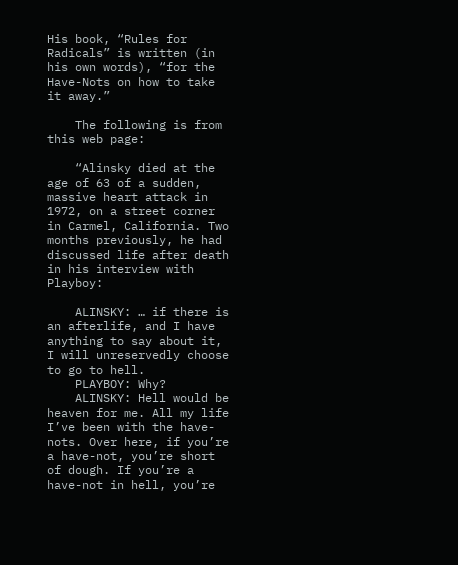His book, “Rules for Radicals” is written (in his own words), “for the Have-Nots on how to take it away.”

    The following is from this web page:

    “Alinsky died at the age of 63 of a sudden, massive heart attack in 1972, on a street corner in Carmel, California. Two months previously, he had discussed life after death in his interview with Playboy:

    ALINSKY: … if there is an afterlife, and I have anything to say about it, I will unreservedly choose to go to hell.
    PLAYBOY: Why?
    ALINSKY: Hell would be heaven for me. All my life I’ve been with the have-nots. Over here, if you’re a have-not, you’re short of dough. If you’re a have-not in hell, you’re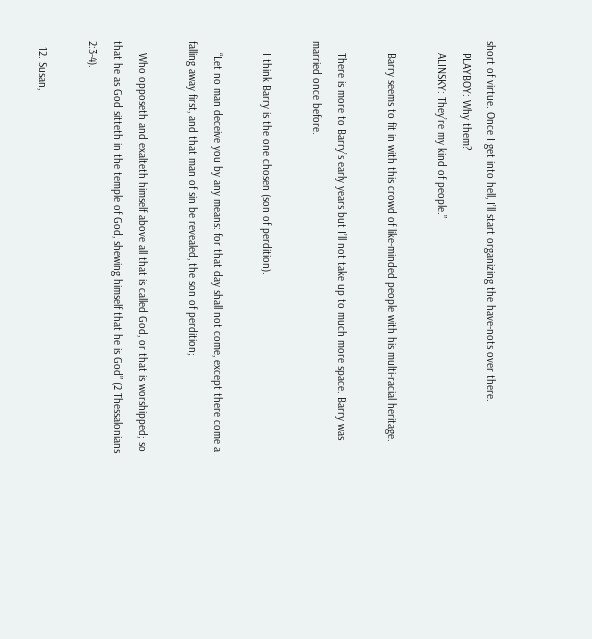short of virtue. Once I get into hell, I’ll start organizing the have-nots over there.
    PLAYBOY: Why them?
    ALINSKY: They’re my kind of people.”

    Barry seems to fit in with this crowd of like-minded people with his multi-racial heritage.

    There is more to Barry’s early years but I’ll not take up to much more space. Barry was married once before.

    I think Barry is the one chosen (son of perdition).

    “Let no man deceive you by any means: for that day shall not come, except there come a falling away first, and that man of sin be revealed, the son of perdition;

    Who opposeth and exalteth himself above all that is called God, or that is worshipped; so that he as God sitteth in the temple of God, shewing himself that he is God” (2 Thessalonians 2:3-4).

  12. Susan,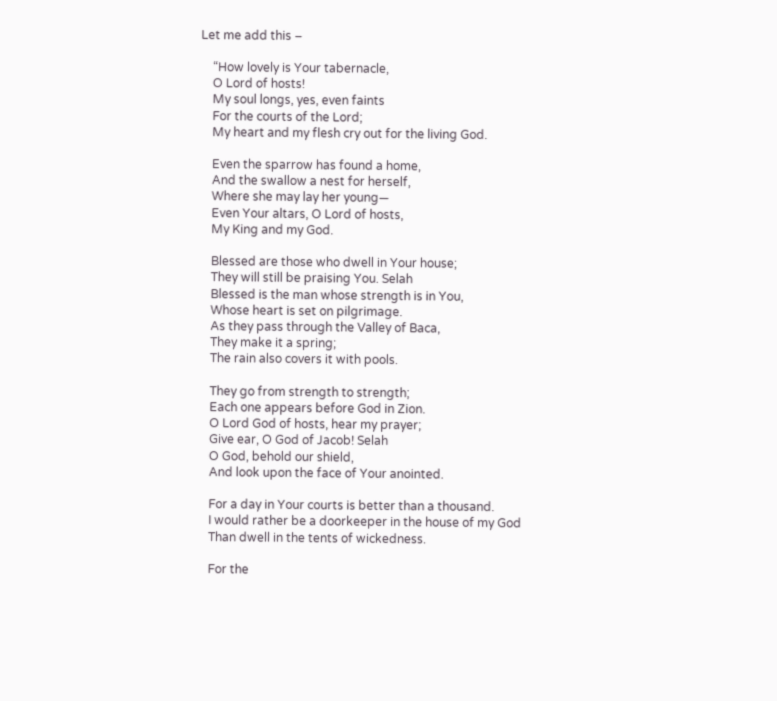Let me add this –

    “How lovely is Your tabernacle,
    O Lord of hosts!
    My soul longs, yes, even faints
    For the courts of the Lord;
    My heart and my flesh cry out for the living God.

    Even the sparrow has found a home,
    And the swallow a nest for herself,
    Where she may lay her young—
    Even Your altars, O Lord of hosts,
    My King and my God.

    Blessed are those who dwell in Your house;
    They will still be praising You. Selah
    Blessed is the man whose strength is in You,
    Whose heart is set on pilgrimage.
    As they pass through the Valley of Baca,
    They make it a spring;
    The rain also covers it with pools.

    They go from strength to strength;
    Each one appears before God in Zion.
    O Lord God of hosts, hear my prayer;
    Give ear, O God of Jacob! Selah
    O God, behold our shield,
    And look upon the face of Your anointed.

    For a day in Your courts is better than a thousand.
    I would rather be a doorkeeper in the house of my God
    Than dwell in the tents of wickedness.

    For the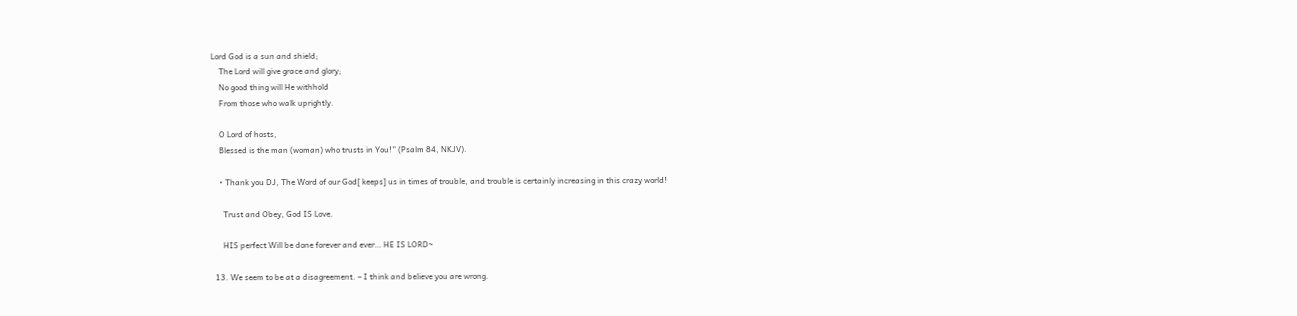Lord God is a sun and shield;
    The Lord will give grace and glory;
    No good thing will He withhold
    From those who walk uprightly.

    O Lord of hosts,
    Blessed is the man (woman) who trusts in You!” (Psalm 84, NKJV).

    • Thank you DJ, The Word of our God[ keeps] us in times of trouble, and trouble is certainly increasing in this crazy world!

      Trust and Obey, God IS Love.

      HIS perfect Will be done forever and ever… HE IS LORD~

  13. We seem to be at a disagreement. – I think and believe you are wrong.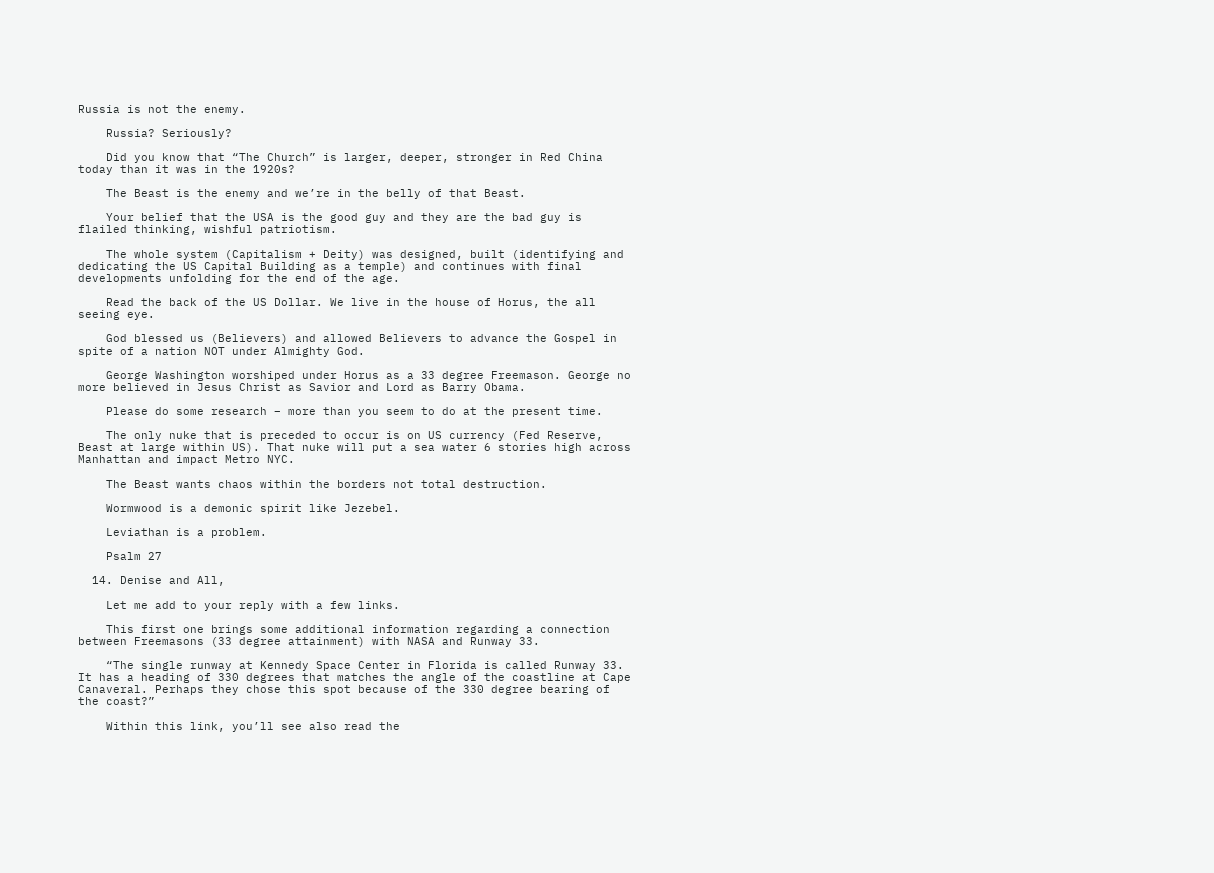Russia is not the enemy.

    Russia? Seriously?

    Did you know that “The Church” is larger, deeper, stronger in Red China today than it was in the 1920s?

    The Beast is the enemy and we’re in the belly of that Beast.

    Your belief that the USA is the good guy and they are the bad guy is flailed thinking, wishful patriotism.

    The whole system (Capitalism + Deity) was designed, built (identifying and dedicating the US Capital Building as a temple) and continues with final developments unfolding for the end of the age.

    Read the back of the US Dollar. We live in the house of Horus, the all seeing eye.

    God blessed us (Believers) and allowed Believers to advance the Gospel in spite of a nation NOT under Almighty God.

    George Washington worshiped under Horus as a 33 degree Freemason. George no more believed in Jesus Christ as Savior and Lord as Barry Obama.

    Please do some research – more than you seem to do at the present time.

    The only nuke that is preceded to occur is on US currency (Fed Reserve, Beast at large within US). That nuke will put a sea water 6 stories high across Manhattan and impact Metro NYC.

    The Beast wants chaos within the borders not total destruction.

    Wormwood is a demonic spirit like Jezebel.

    Leviathan is a problem.

    Psalm 27

  14. Denise and All,

    Let me add to your reply with a few links.

    This first one brings some additional information regarding a connection between Freemasons (33 degree attainment) with NASA and Runway 33.

    “The single runway at Kennedy Space Center in Florida is called Runway 33. It has a heading of 330 degrees that matches the angle of the coastline at Cape Canaveral. Perhaps they chose this spot because of the 330 degree bearing of the coast?”

    Within this link, you’ll see also read the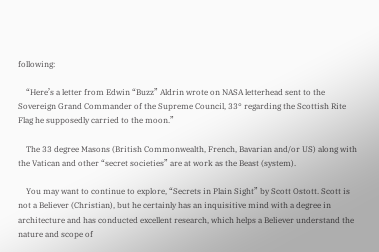following:

    “Here’s a letter from Edwin “Buzz” Aldrin wrote on NASA letterhead sent to the Sovereign Grand Commander of the Supreme Council, 33° regarding the Scottish Rite Flag he supposedly carried to the moon.”

    The 33 degree Masons (British Commonwealth, French, Bavarian and/or US) along with the Vatican and other “secret societies” are at work as the Beast (system).

    You may want to continue to explore, “Secrets in Plain Sight” by Scott Ostott. Scott is not a Believer (Christian), but he certainly has an inquisitive mind with a degree in architecture and has conducted excellent research, which helps a Believer understand the nature and scope of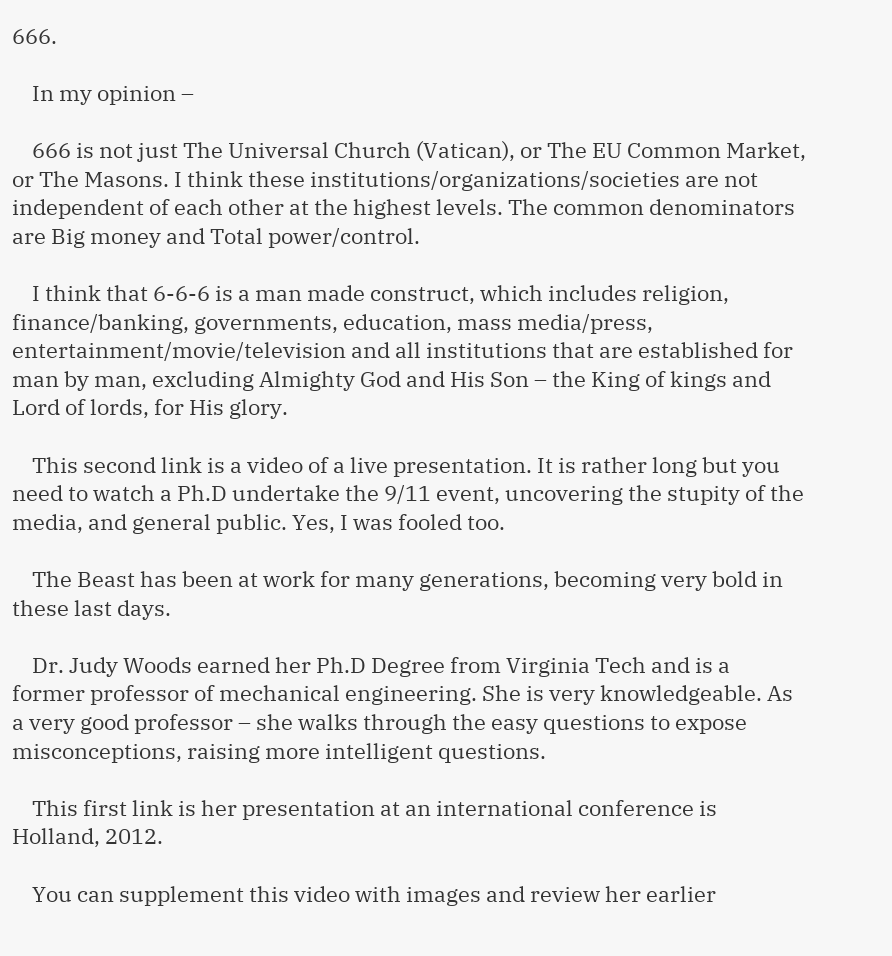666.

    In my opinion –

    666 is not just The Universal Church (Vatican), or The EU Common Market, or The Masons. I think these institutions/organizations/societies are not independent of each other at the highest levels. The common denominators are Big money and Total power/control.

    I think that 6-6-6 is a man made construct, which includes religion, finance/banking, governments, education, mass media/press, entertainment/movie/television and all institutions that are established for man by man, excluding Almighty God and His Son – the King of kings and Lord of lords, for His glory.

    This second link is a video of a live presentation. It is rather long but you need to watch a Ph.D undertake the 9/11 event, uncovering the stupity of the media, and general public. Yes, I was fooled too.

    The Beast has been at work for many generations, becoming very bold in these last days.

    Dr. Judy Woods earned her Ph.D Degree from Virginia Tech and is a former professor of mechanical engineering. She is very knowledgeable. As a very good professor – she walks through the easy questions to expose misconceptions, raising more intelligent questions.

    This first link is her presentation at an international conference is Holland, 2012.

    You can supplement this video with images and review her earlier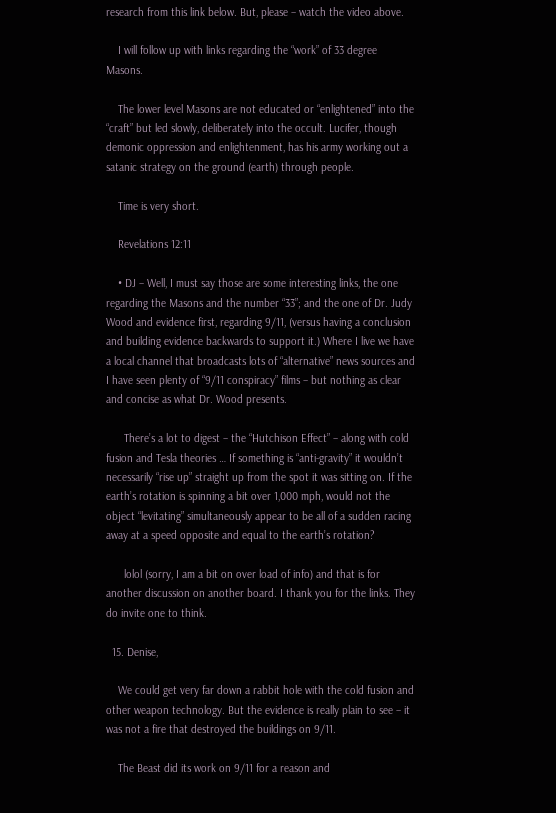research from this link below. But, please – watch the video above.

    I will follow up with links regarding the “work” of 33 degree Masons.

    The lower level Masons are not educated or “enlightened” into the “craft” but led slowly, deliberately into the occult. Lucifer, though demonic oppression and enlightenment, has his army working out a satanic strategy on the ground (earth) through people.

    Time is very short.

    Revelations 12:11

    • DJ – Well, I must say those are some interesting links, the one regarding the Masons and the number “33”; and the one of Dr. Judy Wood and evidence first, regarding 9/11, (versus having a conclusion and building evidence backwards to support it.) Where I live we have a local channel that broadcasts lots of “alternative” news sources and I have seen plenty of “9/11 conspiracy” films – but nothing as clear and concise as what Dr. Wood presents.

      There’s a lot to digest – the “Hutchison Effect” – along with cold fusion and Tesla theories … If something is “anti-gravity” it wouldn’t necessarily “rise up” straight up from the spot it was sitting on. If the earth’s rotation is spinning a bit over 1,000 mph, would not the object “levitating” simultaneously appear to be all of a sudden racing away at a speed opposite and equal to the earth’s rotation?

      lolol (sorry, I am a bit on over load of info) and that is for another discussion on another board. I thank you for the links. They do invite one to think.

  15. Denise,

    We could get very far down a rabbit hole with the cold fusion and other weapon technology. But the evidence is really plain to see – it was not a fire that destroyed the buildings on 9/11.

    The Beast did its work on 9/11 for a reason and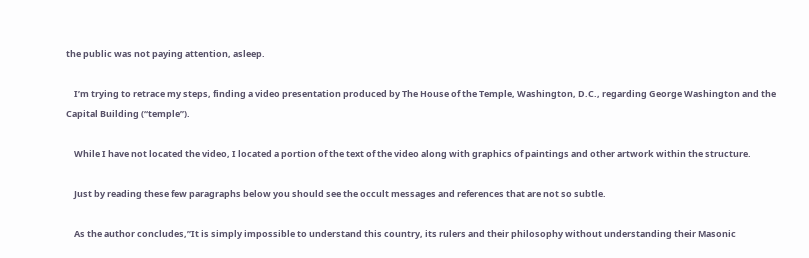the public was not paying attention, asleep.

    I’m trying to retrace my steps, finding a video presentation produced by The House of the Temple, Washington, D.C., regarding George Washington and the Capital Building (“temple”).

    While I have not located the video, I located a portion of the text of the video along with graphics of paintings and other artwork within the structure.

    Just by reading these few paragraphs below you should see the occult messages and references that are not so subtle.

    As the author concludes,”It is simply impossible to understand this country, its rulers and their philosophy without understanding their Masonic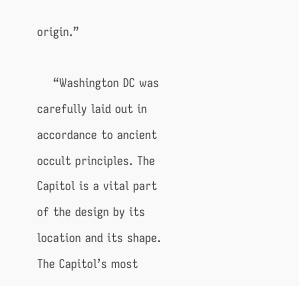origin.”

    “Washington DC was carefully laid out in accordance to ancient occult principles. The Capitol is a vital part of the design by its location and its shape. The Capitol’s most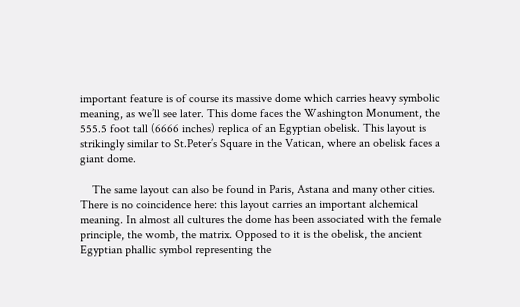important feature is of course its massive dome which carries heavy symbolic meaning, as we’ll see later. This dome faces the Washington Monument, the 555.5 foot tall (6666 inches) replica of an Egyptian obelisk. This layout is strikingly similar to St.Peter’s Square in the Vatican, where an obelisk faces a giant dome.

    The same layout can also be found in Paris, Astana and many other cities. There is no coincidence here: this layout carries an important alchemical meaning. In almost all cultures the dome has been associated with the female principle, the womb, the matrix. Opposed to it is the obelisk, the ancient Egyptian phallic symbol representing the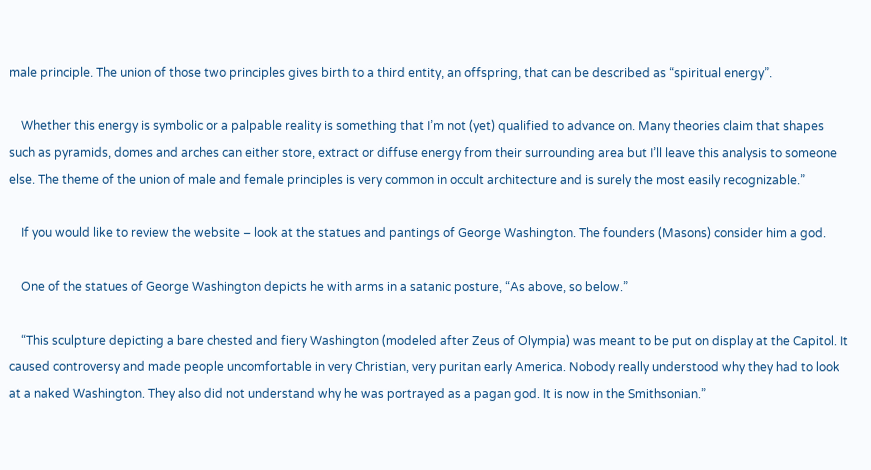male principle. The union of those two principles gives birth to a third entity, an offspring, that can be described as “spiritual energy”.

    Whether this energy is symbolic or a palpable reality is something that I’m not (yet) qualified to advance on. Many theories claim that shapes such as pyramids, domes and arches can either store, extract or diffuse energy from their surrounding area but I’ll leave this analysis to someone else. The theme of the union of male and female principles is very common in occult architecture and is surely the most easily recognizable.”

    If you would like to review the website – look at the statues and pantings of George Washington. The founders (Masons) consider him a god.

    One of the statues of George Washington depicts he with arms in a satanic posture, “As above, so below.”

    “This sculpture depicting a bare chested and fiery Washington (modeled after Zeus of Olympia) was meant to be put on display at the Capitol. It caused controversy and made people uncomfortable in very Christian, very puritan early America. Nobody really understood why they had to look at a naked Washington. They also did not understand why he was portrayed as a pagan god. It is now in the Smithsonian.”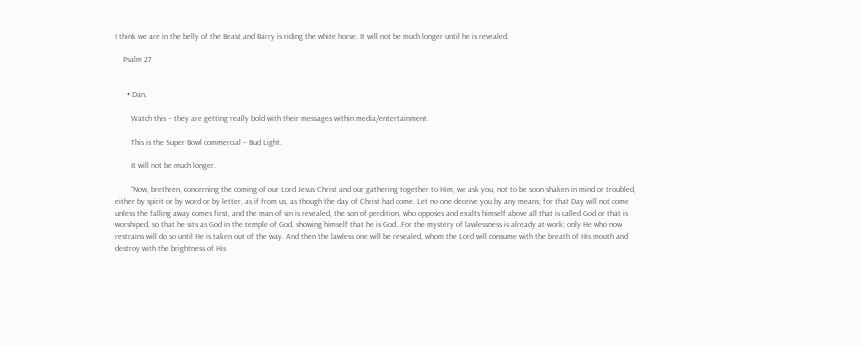I think we are in the belly of the Beast and Barry is riding the white horse. It will not be much longer until he is revealed.

    Psalm 27


      • Dan,

        Watch this – they are getting really bold with their messages within media/entertainment.

        This is the Super Bowl commercial – Bud Light.

        It will not be much longer.

        “Now, brethren, concerning the coming of our Lord Jesus Christ and our gathering together to Him, we ask you, not to be soon shaken in mind or troubled, either by spirit or by word or by letter, as if from us, as though the day of Christ had come. Let no one deceive you by any means; for that Day will not come unless the falling away comes first, and the man of sin is revealed, the son of perdition, who opposes and exalts himself above all that is called God or that is worshiped, so that he sits as God in the temple of God, showing himself that he is God…For the mystery of lawlessness is already at work; only He who now restrains will do so until He is taken out of the way. And then the lawless one will be revealed, whom the Lord will consume with the breath of His mouth and destroy with the brightness of His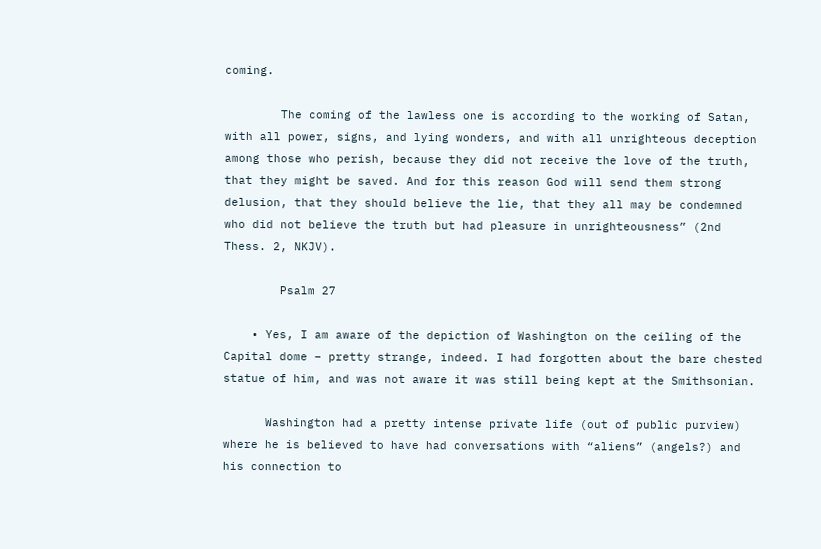coming.

        The coming of the lawless one is according to the working of Satan, with all power, signs, and lying wonders, and with all unrighteous deception among those who perish, because they did not receive the love of the truth, that they might be saved. And for this reason God will send them strong delusion, that they should believe the lie, that they all may be condemned who did not believe the truth but had pleasure in unrighteousness” (2nd Thess. 2, NKJV).

        Psalm 27

    • Yes, I am aware of the depiction of Washington on the ceiling of the Capital dome – pretty strange, indeed. I had forgotten about the bare chested statue of him, and was not aware it was still being kept at the Smithsonian.

      Washington had a pretty intense private life (out of public purview) where he is believed to have had conversations with “aliens” (angels?) and his connection to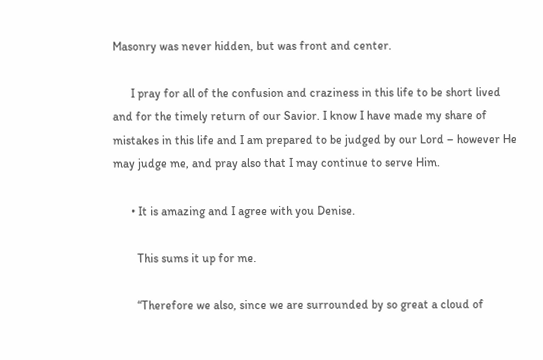Masonry was never hidden, but was front and center.

      I pray for all of the confusion and craziness in this life to be short lived and for the timely return of our Savior. I know I have made my share of mistakes in this life and I am prepared to be judged by our Lord – however He may judge me, and pray also that I may continue to serve Him.

      • It is amazing and I agree with you Denise.

        This sums it up for me.

        “Therefore we also, since we are surrounded by so great a cloud of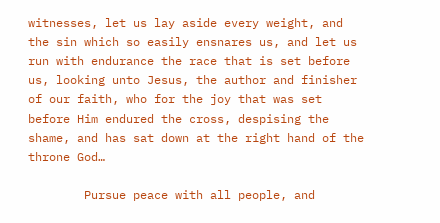witnesses, let us lay aside every weight, and the sin which so easily ensnares us, and let us run with endurance the race that is set before us, looking unto Jesus, the author and finisher of our faith, who for the joy that was set before Him endured the cross, despising the shame, and has sat down at the right hand of the throne God…

        Pursue peace with all people, and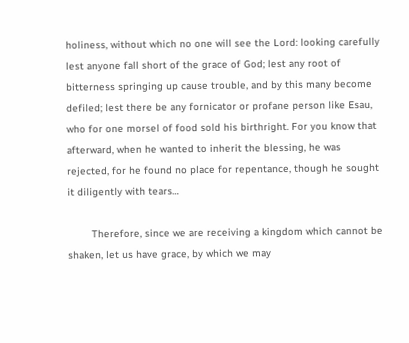holiness, without which no one will see the Lord: looking carefully lest anyone fall short of the grace of God; lest any root of bitterness springing up cause trouble, and by this many become defiled; lest there be any fornicator or profane person like Esau, who for one morsel of food sold his birthright. For you know that afterward, when he wanted to inherit the blessing, he was rejected, for he found no place for repentance, though he sought it diligently with tears…

        Therefore, since we are receiving a kingdom which cannot be shaken, let us have grace, by which we may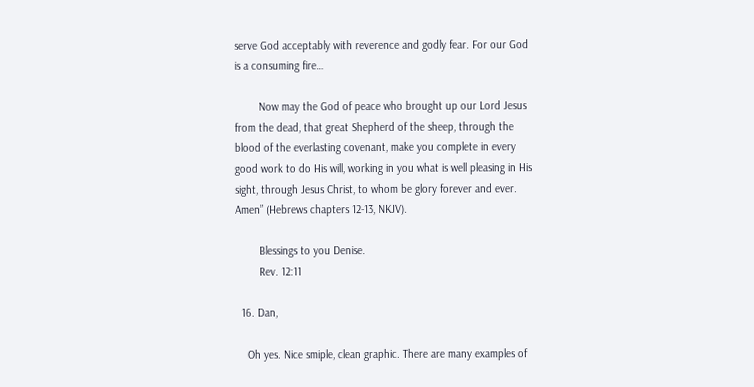serve God acceptably with reverence and godly fear. For our God is a consuming fire…

        Now may the God of peace who brought up our Lord Jesus from the dead, that great Shepherd of the sheep, through the blood of the everlasting covenant, make you complete in every good work to do His will, working in you what is well pleasing in His sight, through Jesus Christ, to whom be glory forever and ever. Amen” (Hebrews chapters 12-13, NKJV).

        Blessings to you Denise.
        Rev. 12:11

  16. Dan,

    Oh yes. Nice smiple, clean graphic. There are many examples of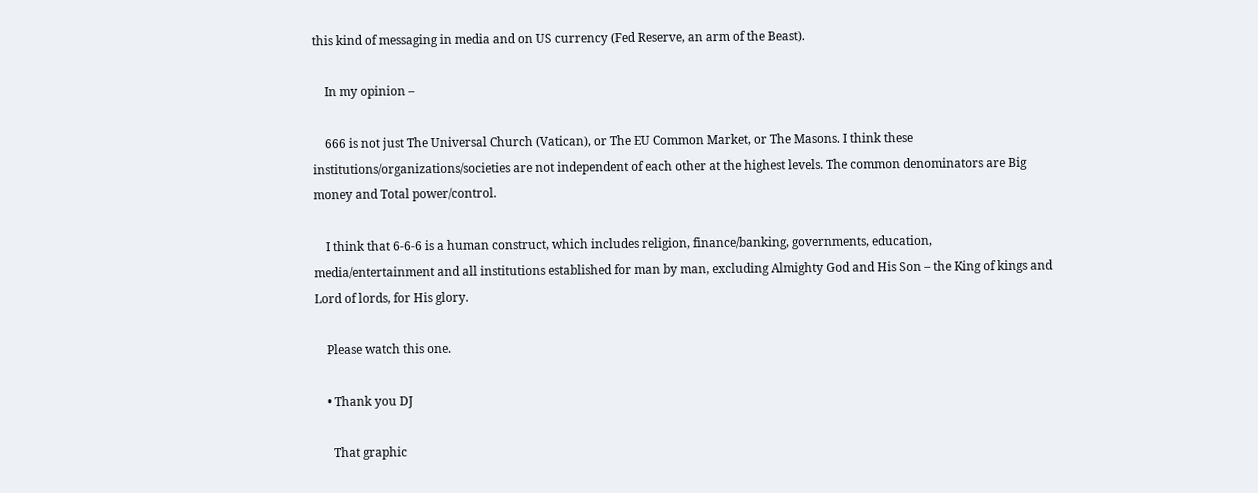this kind of messaging in media and on US currency (Fed Reserve, an arm of the Beast).

    In my opinion –

    666 is not just The Universal Church (Vatican), or The EU Common Market, or The Masons. I think these institutions/organizations/societies are not independent of each other at the highest levels. The common denominators are Big money and Total power/control.

    I think that 6-6-6 is a human construct, which includes religion, finance/banking, governments, education, media/entertainment and all institutions established for man by man, excluding Almighty God and His Son – the King of kings and Lord of lords, for His glory.

    Please watch this one.

    • Thank you DJ

      That graphic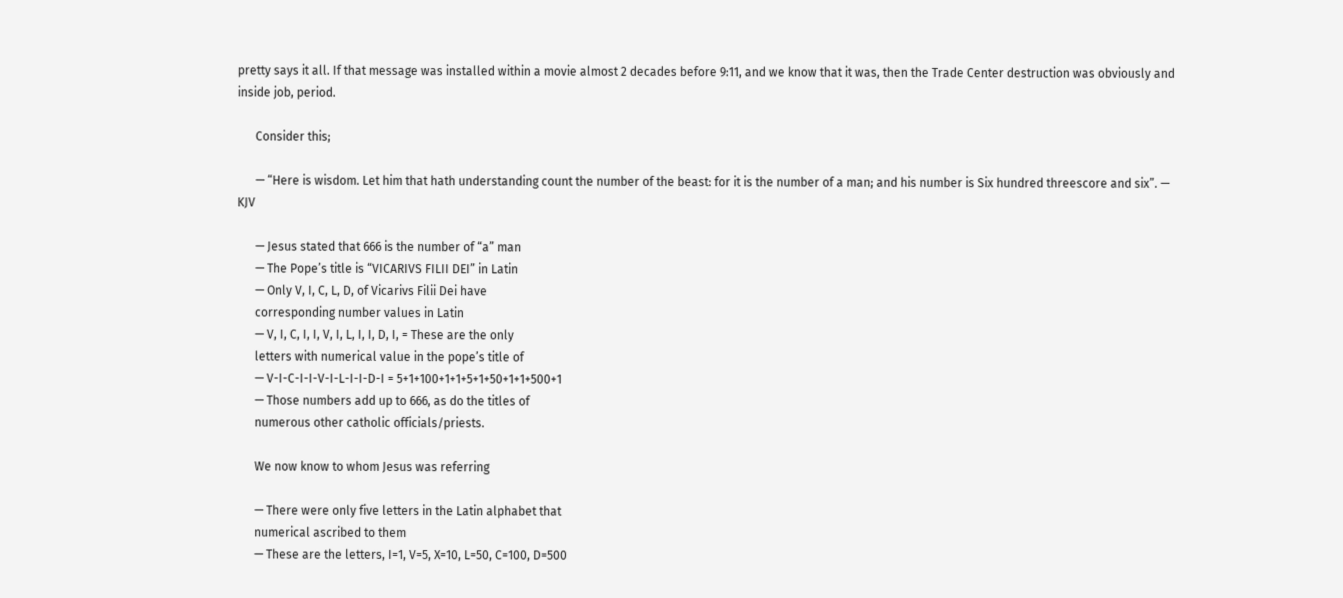pretty says it all. If that message was installed within a movie almost 2 decades before 9:11, and we know that it was, then the Trade Center destruction was obviously and inside job, period.

      Consider this;

      — “Here is wisdom. Let him that hath understanding count the number of the beast: for it is the number of a man; and his number is Six hundred threescore and six”. — KJV

      — Jesus stated that 666 is the number of “a” man
      — The Pope’s title is “VICARIVS FILII DEI” in Latin
      — Only V, I, C, L, D, of Vicarivs Filii Dei have
      corresponding number values in Latin
      — V, I, C, I, I, V, I, L, I, I, D, I, = These are the only
      letters with numerical value in the pope’s title of
      — V-I-C-I-I-V-I-L-I-I-D-I = 5+1+100+1+1+5+1+50+1+1+500+1
      — Those numbers add up to 666, as do the titles of
      numerous other catholic officials/priests.

      We now know to whom Jesus was referring

      — There were only five letters in the Latin alphabet that
      numerical ascribed to them
      — These are the letters, I=1, V=5, X=10, L=50, C=100, D=500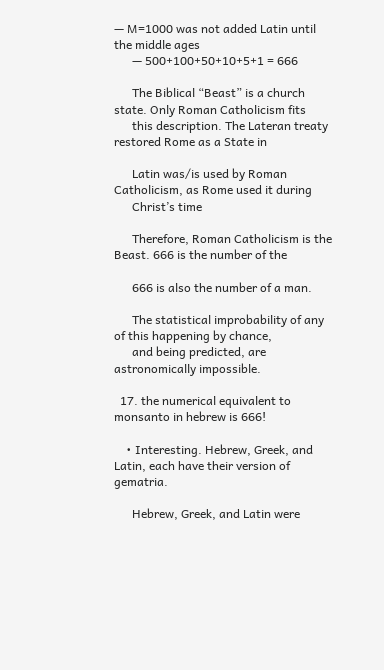— M=1000 was not added Latin until the middle ages
      — 500+100+50+10+5+1 = 666

      The Biblical “Beast” is a church state. Only Roman Catholicism fits
      this description. The Lateran treaty restored Rome as a State in

      Latin was/is used by Roman Catholicism, as Rome used it during
      Christ’s time

      Therefore, Roman Catholicism is the Beast. 666 is the number of the

      666 is also the number of a man.

      The statistical improbability of any of this happening by chance,
      and being predicted, are astronomically impossible.

  17. the numerical equivalent to monsanto in hebrew is 666!

    • Interesting. Hebrew, Greek, and Latin, each have their version of gematria.

      Hebrew, Greek, and Latin were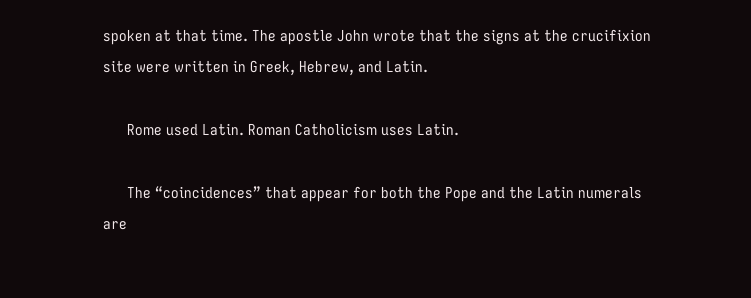spoken at that time. The apostle John wrote that the signs at the crucifixion site were written in Greek, Hebrew, and Latin.

      Rome used Latin. Roman Catholicism uses Latin.

      The “coincidences” that appear for both the Pope and the Latin numerals are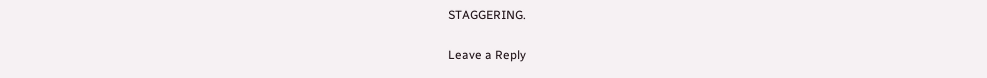STAGGERING.

Leave a Reply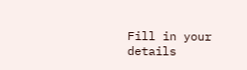Fill in your details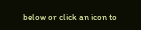below or click an icon to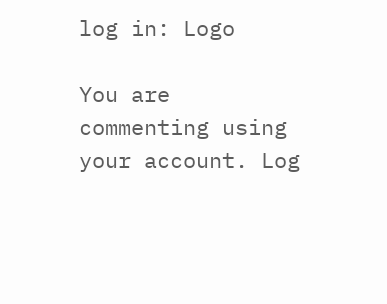log in: Logo

You are commenting using your account. Log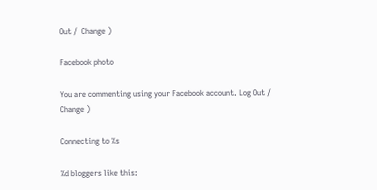Out /  Change )

Facebook photo

You are commenting using your Facebook account. Log Out /  Change )

Connecting to %s

%d bloggers like this: